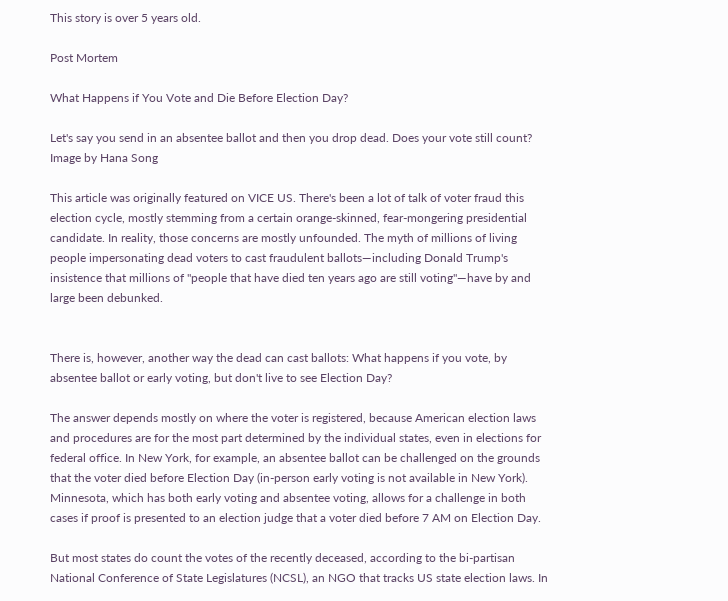This story is over 5 years old.

Post Mortem

What Happens if You Vote and Die Before Election Day?

Let's say you send in an absentee ballot and then you drop dead. Does your vote still count?
Image by Hana Song

This article was originally featured on VICE US. There's been a lot of talk of voter fraud this election cycle, mostly stemming from a certain orange-skinned, fear-mongering presidential candidate. In reality, those concerns are mostly unfounded. The myth of millions of living people impersonating dead voters to cast fraudulent ballots—including Donald Trump's insistence that millions of "people that have died ten years ago are still voting"—have by and large been debunked.


There is, however, another way the dead can cast ballots: What happens if you vote, by absentee ballot or early voting, but don't live to see Election Day?

The answer depends mostly on where the voter is registered, because American election laws and procedures are for the most part determined by the individual states, even in elections for federal office. In New York, for example, an absentee ballot can be challenged on the grounds that the voter died before Election Day (in-person early voting is not available in New York). Minnesota, which has both early voting and absentee voting, allows for a challenge in both cases if proof is presented to an election judge that a voter died before 7 AM on Election Day.

But most states do count the votes of the recently deceased, according to the bi-partisan National Conference of State Legislatures (NCSL), an NGO that tracks US state election laws. In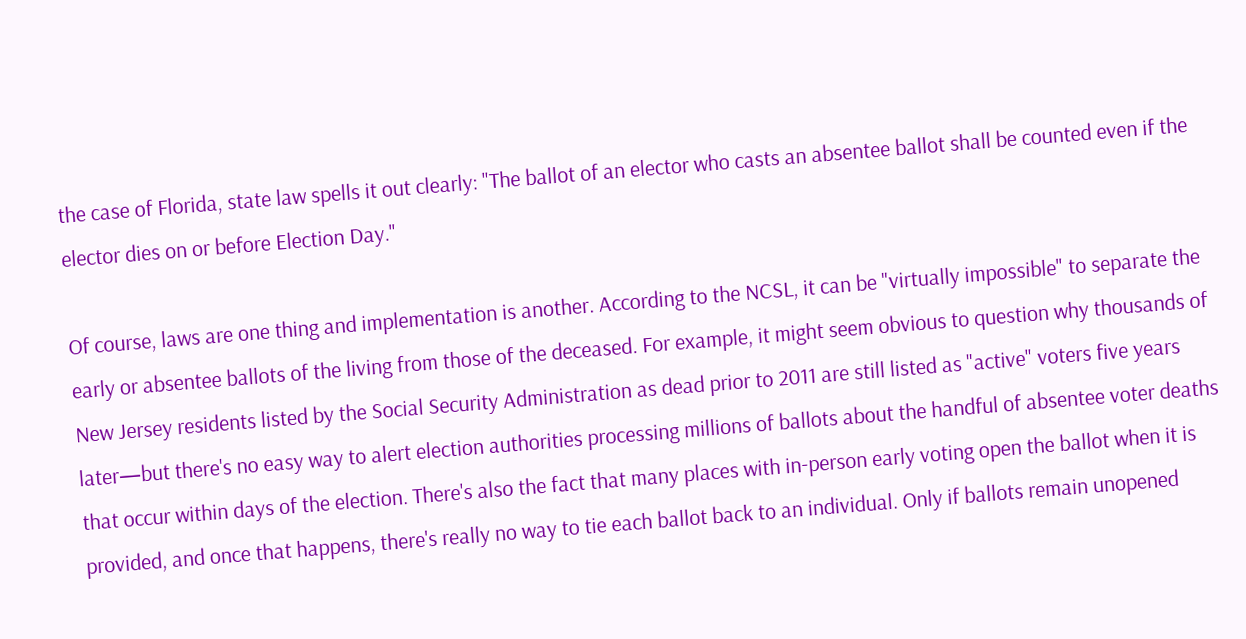the case of Florida, state law spells it out clearly: "The ballot of an elector who casts an absentee ballot shall be counted even if the elector dies on or before Election Day."

Of course, laws are one thing and implementation is another. According to the NCSL, it can be "virtually impossible" to separate the early or absentee ballots of the living from those of the deceased. For example, it might seem obvious to question why thousands of New Jersey residents listed by the Social Security Administration as dead prior to 2011 are still listed as "active" voters five years later—but there's no easy way to alert election authorities processing millions of ballots about the handful of absentee voter deaths that occur within days of the election. There's also the fact that many places with in-person early voting open the ballot when it is provided, and once that happens, there's really no way to tie each ballot back to an individual. Only if ballots remain unopened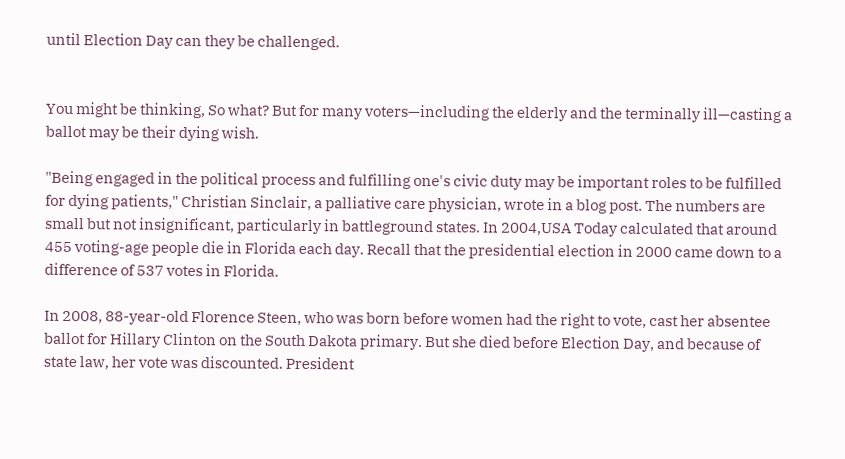until Election Day can they be challenged.


You might be thinking, So what? But for many voters—including the elderly and the terminally ill—casting a ballot may be their dying wish.

"Being engaged in the political process and fulfilling one's civic duty may be important roles to be fulfilled for dying patients," Christian Sinclair, a palliative care physician, wrote in a blog post. The numbers are small but not insignificant, particularly in battleground states. In 2004,USA Today calculated that around 455 voting-age people die in Florida each day. Recall that the presidential election in 2000 came down to a difference of 537 votes in Florida.

In 2008, 88-year-old Florence Steen, who was born before women had the right to vote, cast her absentee ballot for Hillary Clinton on the South Dakota primary. But she died before Election Day, and because of state law, her vote was discounted. President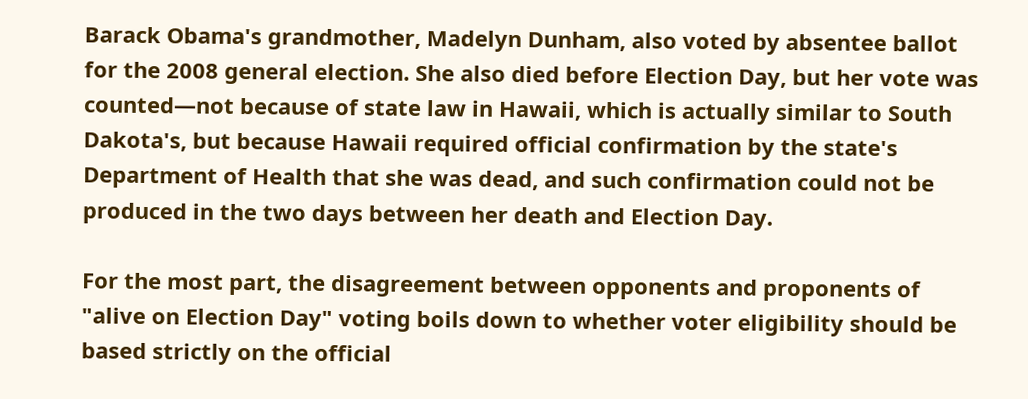Barack Obama's grandmother, Madelyn Dunham, also voted by absentee ballot for the 2008 general election. She also died before Election Day, but her vote was counted—not because of state law in Hawaii, which is actually similar to South Dakota's, but because Hawaii required official confirmation by the state's Department of Health that she was dead, and such confirmation could not be produced in the two days between her death and Election Day.

For the most part, the disagreement between opponents and proponents of "alive on Election Day" voting boils down to whether voter eligibility should be based strictly on the official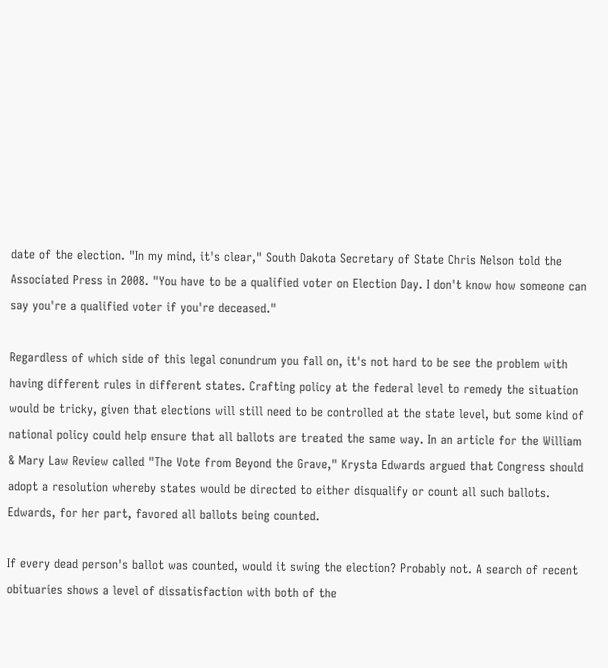date of the election. "In my mind, it's clear," South Dakota Secretary of State Chris Nelson told the Associated Press in 2008. "You have to be a qualified voter on Election Day. I don't know how someone can say you're a qualified voter if you're deceased."

Regardless of which side of this legal conundrum you fall on, it's not hard to be see the problem with having different rules in different states. Crafting policy at the federal level to remedy the situation would be tricky, given that elections will still need to be controlled at the state level, but some kind of national policy could help ensure that all ballots are treated the same way. In an article for the William & Mary Law Review called "The Vote from Beyond the Grave," Krysta Edwards argued that Congress should adopt a resolution whereby states would be directed to either disqualify or count all such ballots. Edwards, for her part, favored all ballots being counted.

If every dead person's ballot was counted, would it swing the election? Probably not. A search of recent obituaries shows a level of dissatisfaction with both of the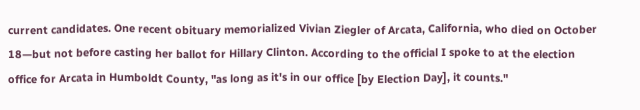current candidates. One recent obituary memorialized Vivian Ziegler of Arcata, California, who died on October 18—but not before casting her ballot for Hillary Clinton. According to the official I spoke to at the election office for Arcata in Humboldt County, "as long as it's in our office [by Election Day], it counts."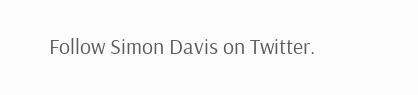Follow Simon Davis on Twitter.